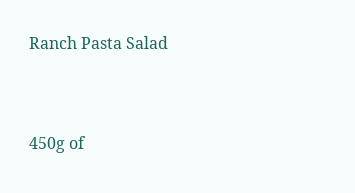Ranch Pasta Salad


450g of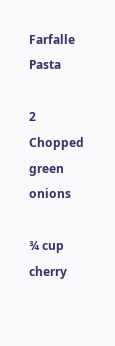Farfalle Pasta

2 Chopped green onions

¾ cup cherry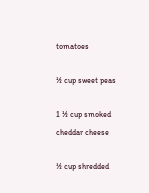tomatoes

½ cup sweet peas

1 ½ cup smoked cheddar cheese

½ cup shredded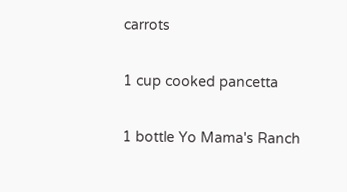carrots

1 cup cooked pancetta

1 bottle Yo Mama's Ranch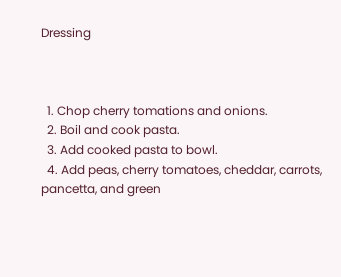Dressing



  1. Chop cherry tomations and onions.
  2. Boil and cook pasta.
  3. Add cooked pasta to bowl.
  4. Add peas, cherry tomatoes, cheddar, carrots, pancetta, and green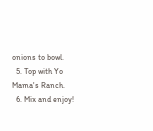onions to bowl.
  5. Top with Yo Mama's Ranch.
  6. Mix and enjoy!